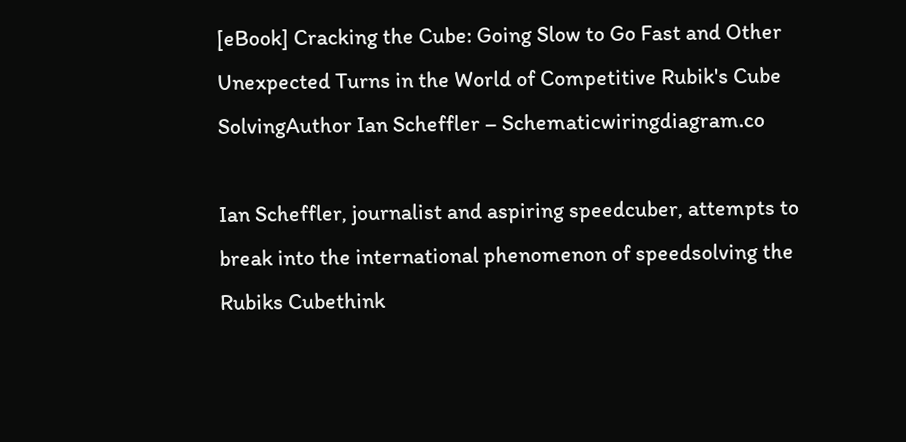[eBook] Cracking the Cube: Going Slow to Go Fast and Other Unexpected Turns in the World of Competitive Rubik's Cube SolvingAuthor Ian Scheffler – Schematicwiringdiagram.co

Ian Scheffler, journalist and aspiring speedcuber, attempts to break into the international phenomenon of speedsolving the Rubiks Cubethink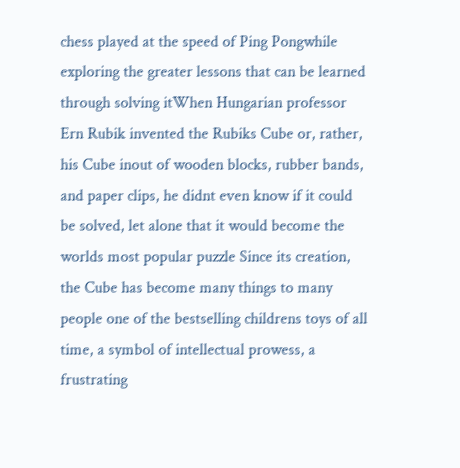chess played at the speed of Ping Pongwhile exploring the greater lessons that can be learned through solving itWhen Hungarian professor Ern Rubik invented the Rubiks Cube or, rather, his Cube inout of wooden blocks, rubber bands, and paper clips, he didnt even know if it could be solved, let alone that it would become the worlds most popular puzzle Since its creation, the Cube has become many things to many people one of the bestselling childrens toys of all time, a symbol of intellectual prowess, a frustrating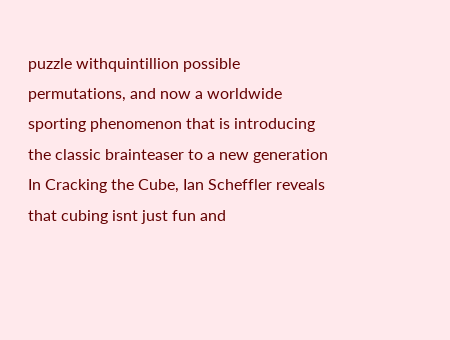puzzle withquintillion possible permutations, and now a worldwide sporting phenomenon that is introducing the classic brainteaser to a new generation In Cracking the Cube, Ian Scheffler reveals that cubing isnt just fun and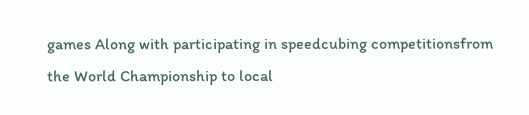games Along with participating in speedcubing competitionsfrom the World Championship to local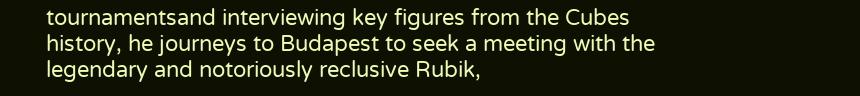tournamentsand interviewing key figures from the Cubes history, he journeys to Budapest to seek a meeting with the legendary and notoriously reclusive Rubik,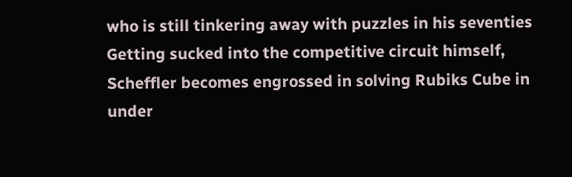who is still tinkering away with puzzles in his seventies Getting sucked into the competitive circuit himself, Scheffler becomes engrossed in solving Rubiks Cube in under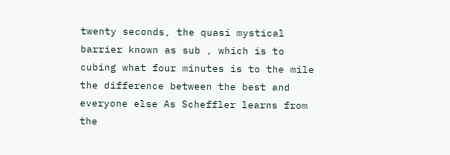twenty seconds, the quasi mystical barrier known as sub , which is to cubing what four minutes is to the mile the difference between the best and everyone else As Scheffler learns from the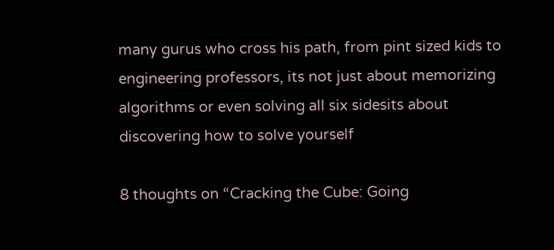many gurus who cross his path, from pint sized kids to engineering professors, its not just about memorizing algorithms or even solving all six sidesits about discovering how to solve yourself

8 thoughts on “Cracking the Cube: Going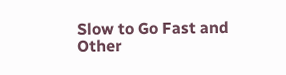Slow to Go Fast and Other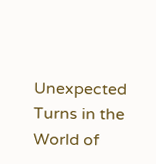Unexpected Turns in the World of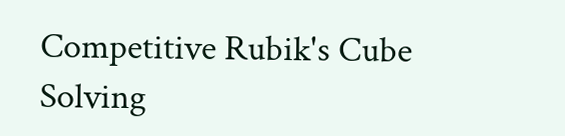Competitive Rubik's Cube Solving